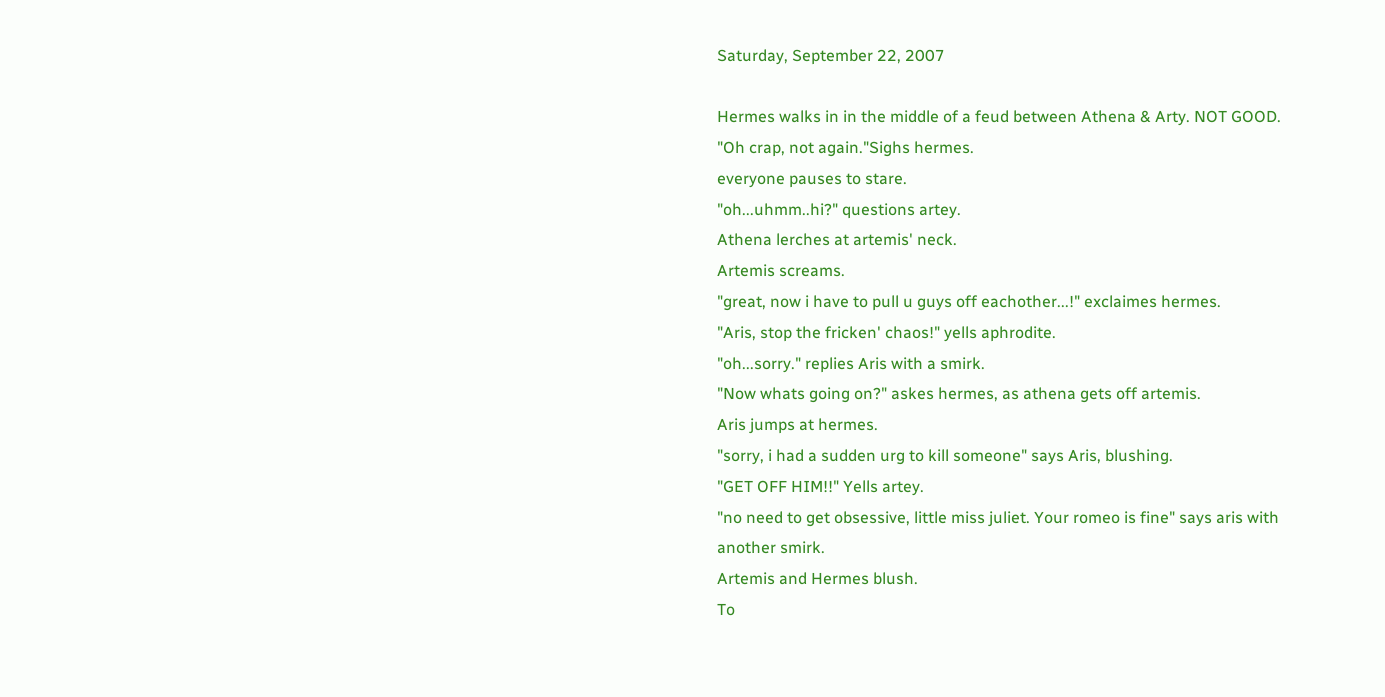Saturday, September 22, 2007

Hermes walks in in the middle of a feud between Athena & Arty. NOT GOOD.
"Oh crap, not again."Sighs hermes.
everyone pauses to stare.
"oh...uhmm..hi?" questions artey.
Athena lerches at artemis' neck.
Artemis screams.
"great, now i have to pull u guys off eachother...!" exclaimes hermes.
"Aris, stop the fricken' chaos!" yells aphrodite.
"oh...sorry." replies Aris with a smirk.
"Now whats going on?" askes hermes, as athena gets off artemis.
Aris jumps at hermes.
"sorry, i had a sudden urg to kill someone" says Aris, blushing.
"GET OFF HIM!!" Yells artey.
"no need to get obsessive, little miss juliet. Your romeo is fine" says aris with another smirk.
Artemis and Hermes blush.
To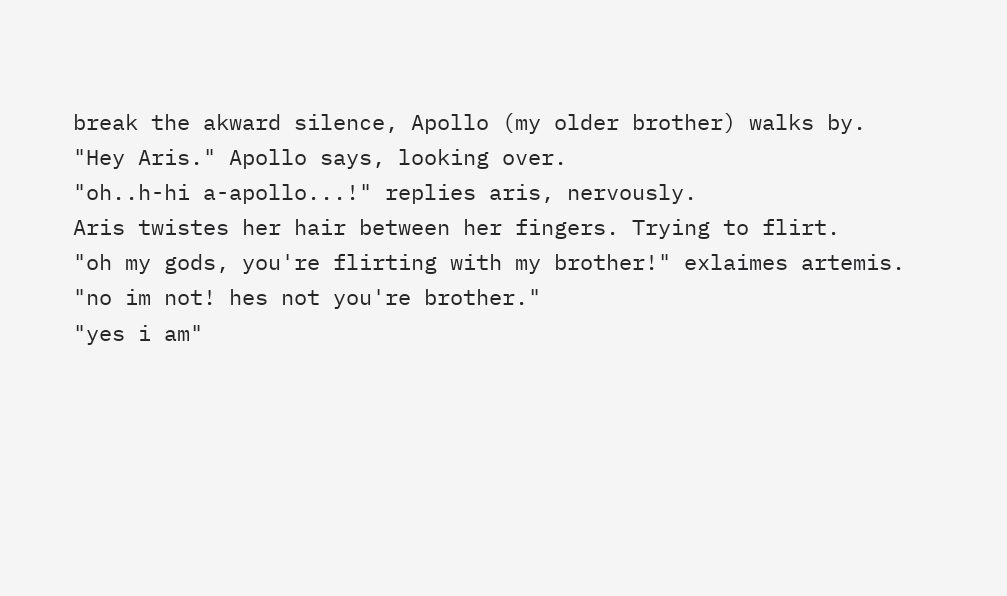break the akward silence, Apollo (my older brother) walks by.
"Hey Aris." Apollo says, looking over.
"oh..h-hi a-apollo...!" replies aris, nervously.
Aris twistes her hair between her fingers. Trying to flirt.
"oh my gods, you're flirting with my brother!" exlaimes artemis.
"no im not! hes not you're brother."
"yes i am"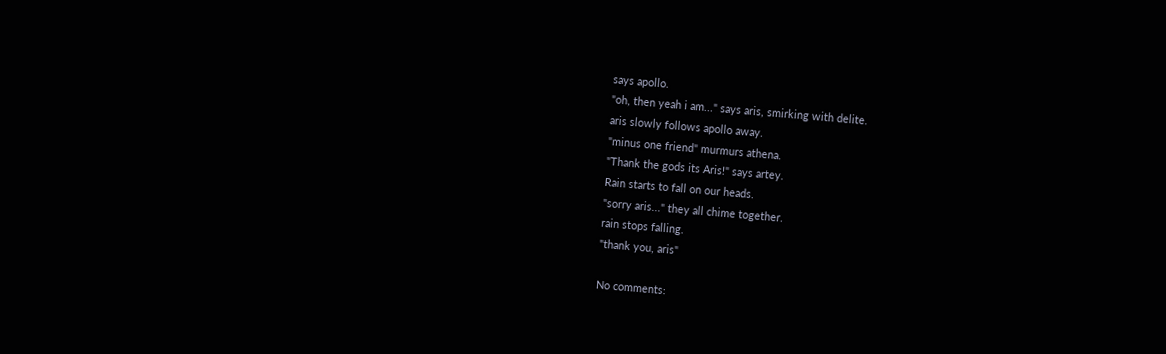says apollo.
"oh, then yeah i am..." says aris, smirking with delite.
aris slowly follows apollo away.
"minus one friend" murmurs athena.
"Thank the gods its Aris!" says artey.
Rain starts to fall on our heads.
"sorry aris..." they all chime together.
rain stops falling.
"thank you, aris"

No comments: